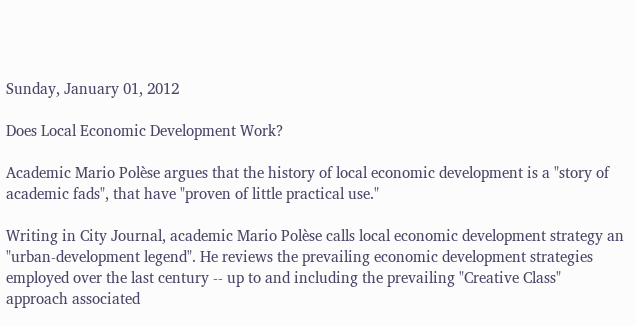Sunday, January 01, 2012

Does Local Economic Development Work?

Academic Mario Polèse argues that the history of local economic development is a "story of academic fads", that have "proven of little practical use."

Writing in City Journal, academic Mario Polèse calls local economic development strategy an "urban-development legend". He reviews the prevailing economic development strategies employed over the last century -- up to and including the prevailing "Creative Class" approach associated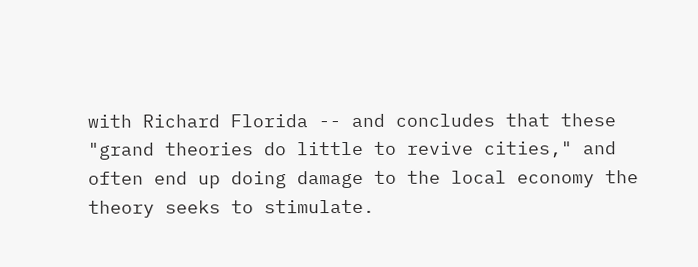with Richard Florida -- and concludes that these "grand theories do little to revive cities," and often end up doing damage to the local economy the theory seeks to stimulate.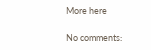More here

No comments: